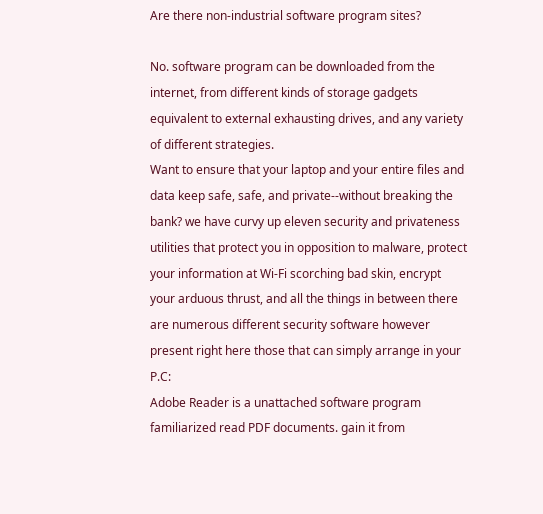Are there non-industrial software program sites?

No. software program can be downloaded from the internet, from different kinds of storage gadgets equivalent to external exhausting drives, and any variety of different strategies.
Want to ensure that your laptop and your entire files and data keep safe, safe, and private--without breaking the bank? we have curvy up eleven security and privateness utilities that protect you in opposition to malware, protect your information at Wi-Fi scorching bad skin, encrypt your arduous thrust, and all the things in between there are numerous different security software however present right here those that can simply arrange in your P.C:
Adobe Reader is a unattached software program familiarized read PDF documents. gain it from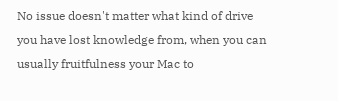No issue doesn't matter what kind of drive you have lost knowledge from, when you can usually fruitfulness your Mac to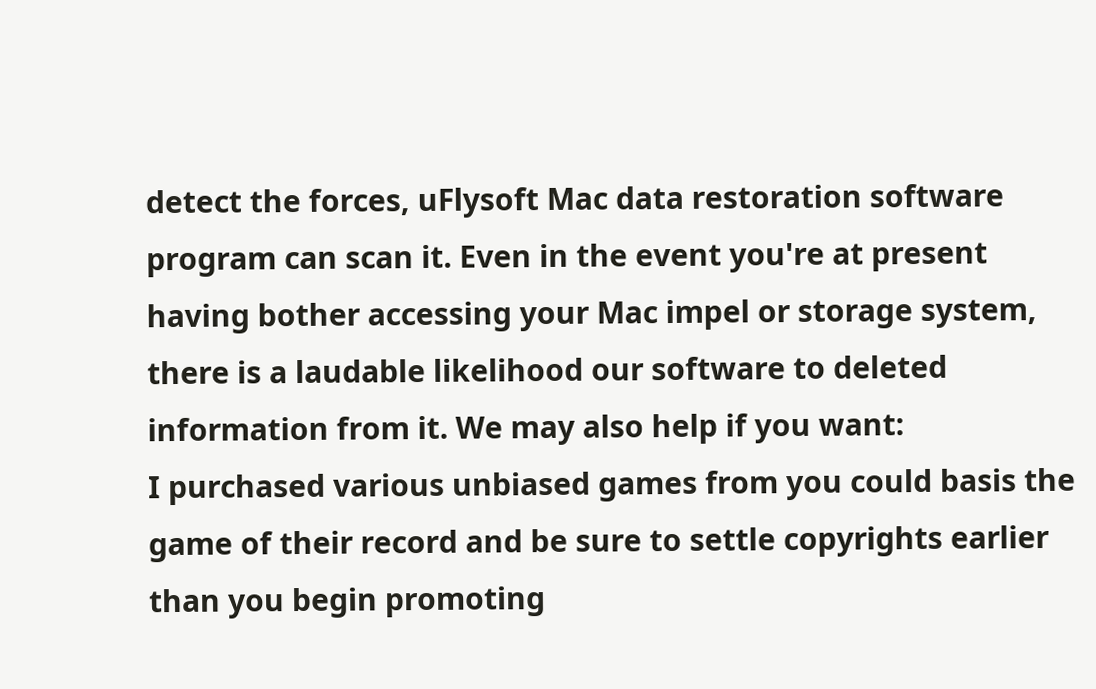detect the forces, uFlysoft Mac data restoration software program can scan it. Even in the event you're at present having bother accessing your Mac impel or storage system, there is a laudable likelihood our software to deleted information from it. We may also help if you want:
I purchased various unbiased games from you could basis the game of their record and be sure to settle copyrights earlier than you begin promoting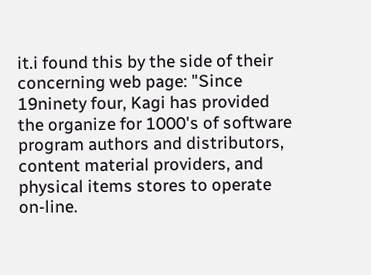it.i found this by the side of their concerning web page: "Since 19ninety four, Kagi has provided the organize for 1000's of software program authors and distributors, content material providers, and physical items stores to operate on-line.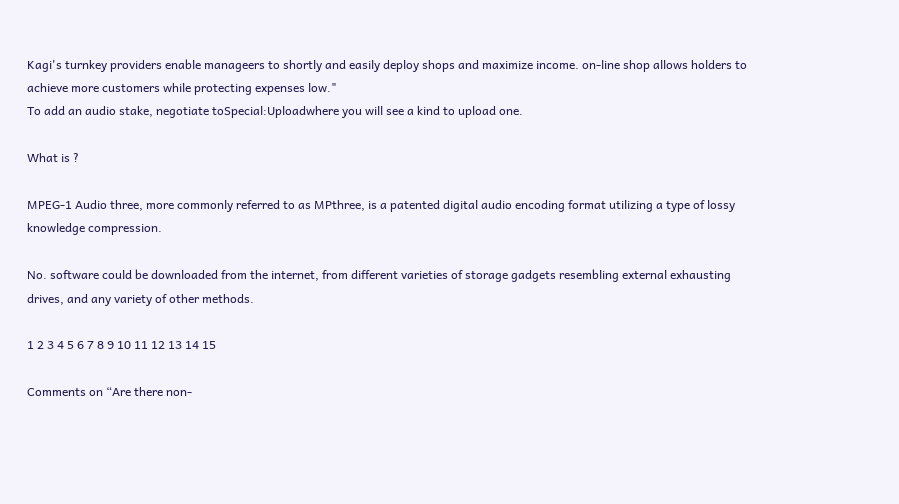Kagi's turnkey providers enable manageers to shortly and easily deploy shops and maximize income. on-line shop allows holders to achieve more customers while protecting expenses low."
To add an audio stake, negotiate toSpecial:Uploadwhere you will see a kind to upload one.

What is ?

MPEG-1 Audio three, more commonly referred to as MPthree, is a patented digital audio encoding format utilizing a type of lossy knowledge compression.

No. software could be downloaded from the internet, from different varieties of storage gadgets resembling external exhausting drives, and any variety of other methods.

1 2 3 4 5 6 7 8 9 10 11 12 13 14 15

Comments on “Are there non-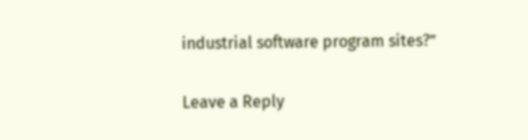industrial software program sites?”

Leave a Reply